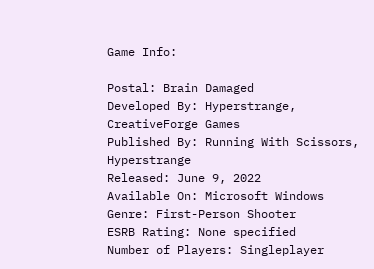Game Info:

Postal: Brain Damaged
Developed By: Hyperstrange, CreativeForge Games
Published By: Running With Scissors, Hyperstrange
Released: June 9, 2022
Available On: Microsoft Windows
Genre: First-Person Shooter
ESRB Rating: None specified
Number of Players: Singleplayer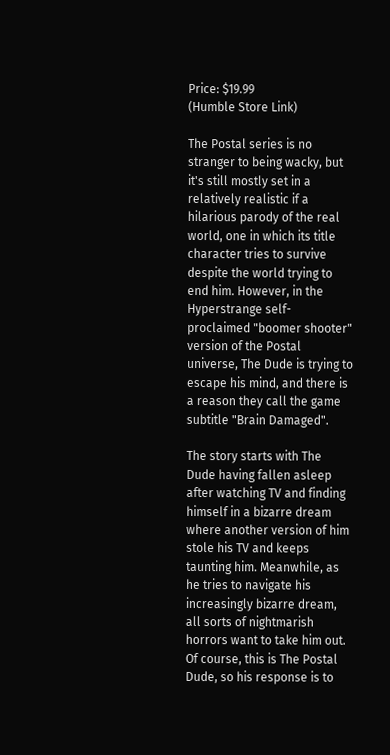Price: $19.99
(Humble Store Link)

The Postal series is no stranger to being wacky, but it's still mostly set in a relatively realistic if a hilarious parody of the real world, one in which its title character tries to survive despite the world trying to end him. However, in the Hyperstrange self-proclaimed "boomer shooter" version of the Postal universe, The Dude is trying to escape his mind, and there is a reason they call the game subtitle "Brain Damaged".

The story starts with The Dude having fallen asleep after watching TV and finding himself in a bizarre dream where another version of him stole his TV and keeps taunting him. Meanwhile, as he tries to navigate his increasingly bizarre dream, all sorts of nightmarish horrors want to take him out. Of course, this is The Postal Dude, so his response is to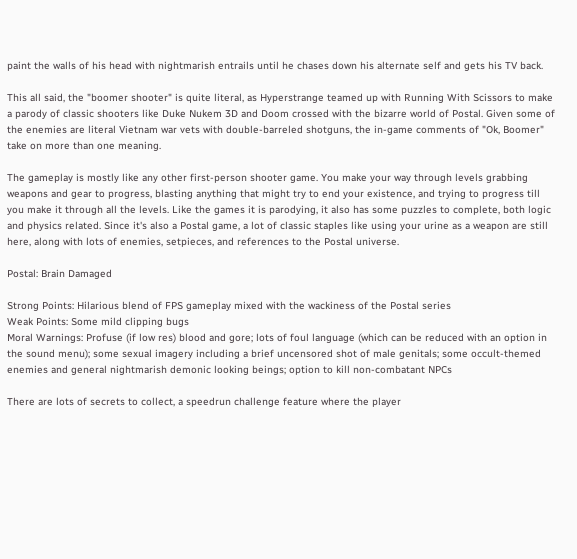paint the walls of his head with nightmarish entrails until he chases down his alternate self and gets his TV back.

This all said, the "boomer shooter" is quite literal, as Hyperstrange teamed up with Running With Scissors to make a parody of classic shooters like Duke Nukem 3D and Doom crossed with the bizarre world of Postal. Given some of the enemies are literal Vietnam war vets with double-barreled shotguns, the in-game comments of "Ok, Boomer" take on more than one meaning.

The gameplay is mostly like any other first-person shooter game. You make your way through levels grabbing weapons and gear to progress, blasting anything that might try to end your existence, and trying to progress till you make it through all the levels. Like the games it is parodying, it also has some puzzles to complete, both logic and physics related. Since it's also a Postal game, a lot of classic staples like using your urine as a weapon are still here, along with lots of enemies, setpieces, and references to the Postal universe.

Postal: Brain Damaged

Strong Points: Hilarious blend of FPS gameplay mixed with the wackiness of the Postal series
Weak Points: Some mild clipping bugs
Moral Warnings: Profuse (if low res) blood and gore; lots of foul language (which can be reduced with an option in the sound menu); some sexual imagery including a brief uncensored shot of male genitals; some occult-themed enemies and general nightmarish demonic looking beings; option to kill non-combatant NPCs

There are lots of secrets to collect, a speedrun challenge feature where the player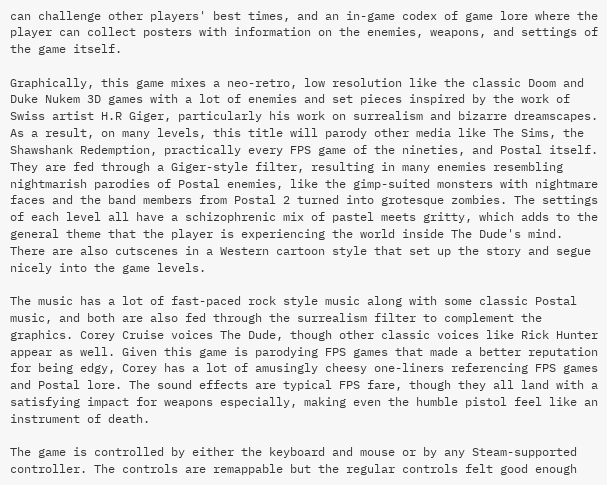can challenge other players' best times, and an in-game codex of game lore where the player can collect posters with information on the enemies, weapons, and settings of the game itself.

Graphically, this game mixes a neo-retro, low resolution like the classic Doom and Duke Nukem 3D games with a lot of enemies and set pieces inspired by the work of Swiss artist H.R Giger, particularly his work on surrealism and bizarre dreamscapes. As a result, on many levels, this title will parody other media like The Sims, the Shawshank Redemption, practically every FPS game of the nineties, and Postal itself. They are fed through a Giger-style filter, resulting in many enemies resembling nightmarish parodies of Postal enemies, like the gimp-suited monsters with nightmare faces and the band members from Postal 2 turned into grotesque zombies. The settings of each level all have a schizophrenic mix of pastel meets gritty, which adds to the general theme that the player is experiencing the world inside The Dude's mind. There are also cutscenes in a Western cartoon style that set up the story and segue nicely into the game levels.

The music has a lot of fast-paced rock style music along with some classic Postal music, and both are also fed through the surrealism filter to complement the graphics. Corey Cruise voices The Dude, though other classic voices like Rick Hunter appear as well. Given this game is parodying FPS games that made a better reputation for being edgy, Corey has a lot of amusingly cheesy one-liners referencing FPS games and Postal lore. The sound effects are typical FPS fare, though they all land with a satisfying impact for weapons especially, making even the humble pistol feel like an instrument of death.

The game is controlled by either the keyboard and mouse or by any Steam-supported controller. The controls are remappable but the regular controls felt good enough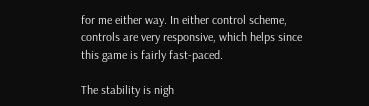for me either way. In either control scheme, controls are very responsive, which helps since this game is fairly fast-paced.

The stability is nigh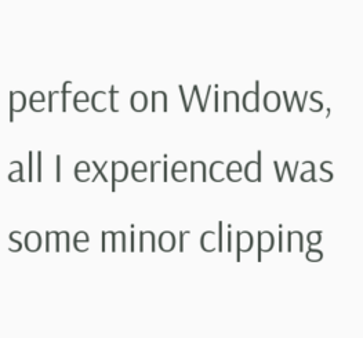perfect on Windows, all I experienced was some minor clipping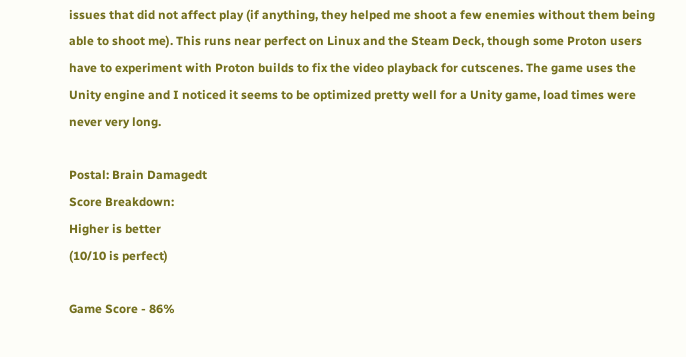issues that did not affect play (if anything, they helped me shoot a few enemies without them being able to shoot me). This runs near perfect on Linux and the Steam Deck, though some Proton users have to experiment with Proton builds to fix the video playback for cutscenes. The game uses the Unity engine and I noticed it seems to be optimized pretty well for a Unity game, load times were never very long.

Postal: Brain Damagedt
Score Breakdown:
Higher is better
(10/10 is perfect)

Game Score - 86%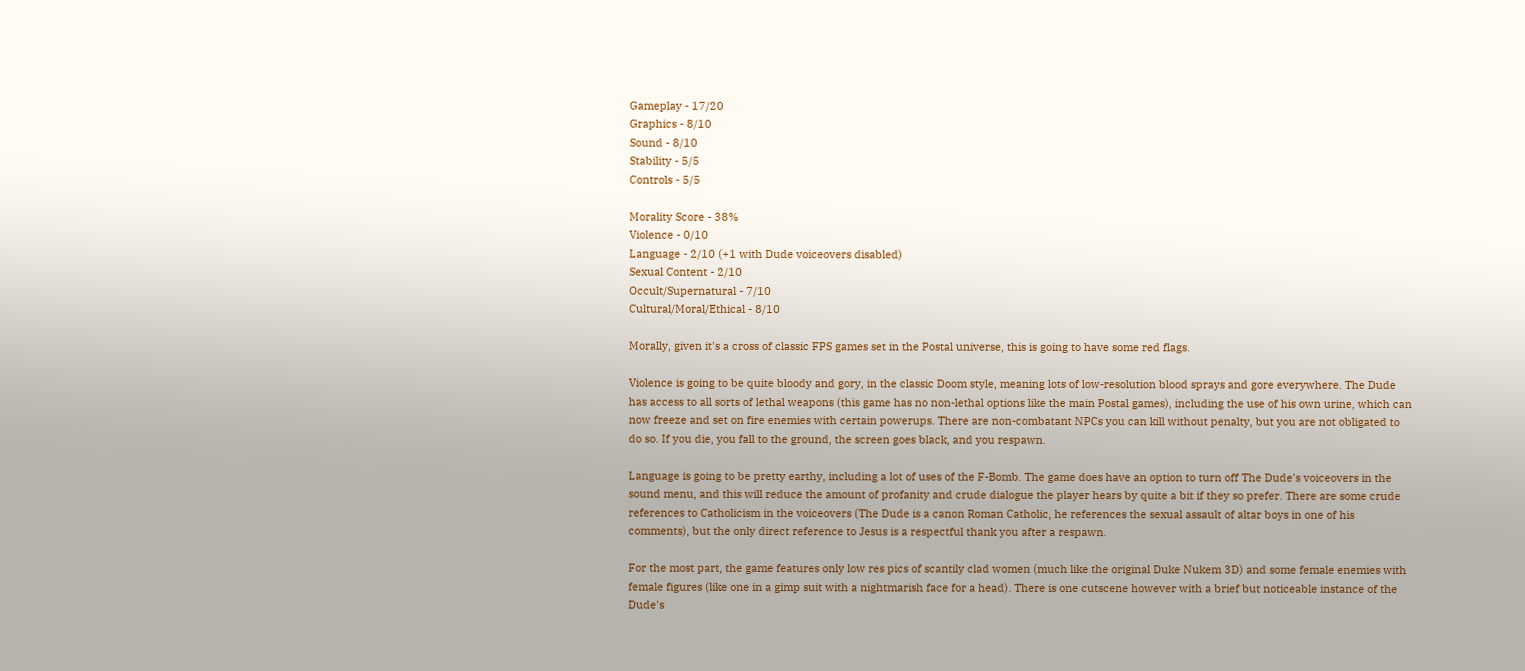Gameplay - 17/20
Graphics - 8/10
Sound - 8/10
Stability - 5/5
Controls - 5/5

Morality Score - 38%
Violence - 0/10
Language - 2/10 (+1 with Dude voiceovers disabled)
Sexual Content - 2/10
Occult/Supernatural - 7/10
Cultural/Moral/Ethical - 8/10

Morally, given it's a cross of classic FPS games set in the Postal universe, this is going to have some red flags.

Violence is going to be quite bloody and gory, in the classic Doom style, meaning lots of low-resolution blood sprays and gore everywhere. The Dude has access to all sorts of lethal weapons (this game has no non-lethal options like the main Postal games), including the use of his own urine, which can now freeze and set on fire enemies with certain powerups. There are non-combatant NPCs you can kill without penalty, but you are not obligated to do so. If you die, you fall to the ground, the screen goes black, and you respawn.

Language is going to be pretty earthy, including a lot of uses of the F-Bomb. The game does have an option to turn off The Dude's voiceovers in the sound menu, and this will reduce the amount of profanity and crude dialogue the player hears by quite a bit if they so prefer. There are some crude references to Catholicism in the voiceovers (The Dude is a canon Roman Catholic, he references the sexual assault of altar boys in one of his comments), but the only direct reference to Jesus is a respectful thank you after a respawn.

For the most part, the game features only low res pics of scantily clad women (much like the original Duke Nukem 3D) and some female enemies with female figures (like one in a gimp suit with a nightmarish face for a head). There is one cutscene however with a brief but noticeable instance of the Dude's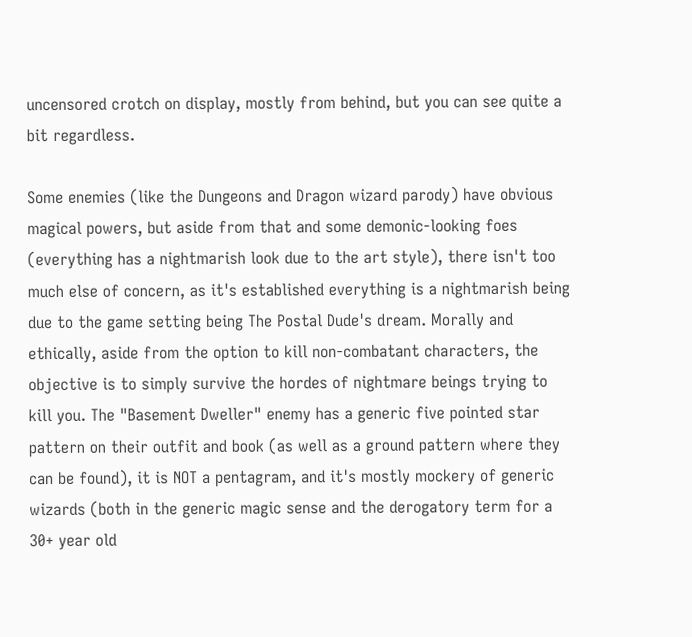uncensored crotch on display, mostly from behind, but you can see quite a bit regardless.

Some enemies (like the Dungeons and Dragon wizard parody) have obvious magical powers, but aside from that and some demonic-looking foes (everything has a nightmarish look due to the art style), there isn't too much else of concern, as it's established everything is a nightmarish being due to the game setting being The Postal Dude's dream. Morally and ethically, aside from the option to kill non-combatant characters, the objective is to simply survive the hordes of nightmare beings trying to kill you. The "Basement Dweller" enemy has a generic five pointed star pattern on their outfit and book (as well as a ground pattern where they can be found), it is NOT a pentagram, and it's mostly mockery of generic wizards (both in the generic magic sense and the derogatory term for a 30+ year old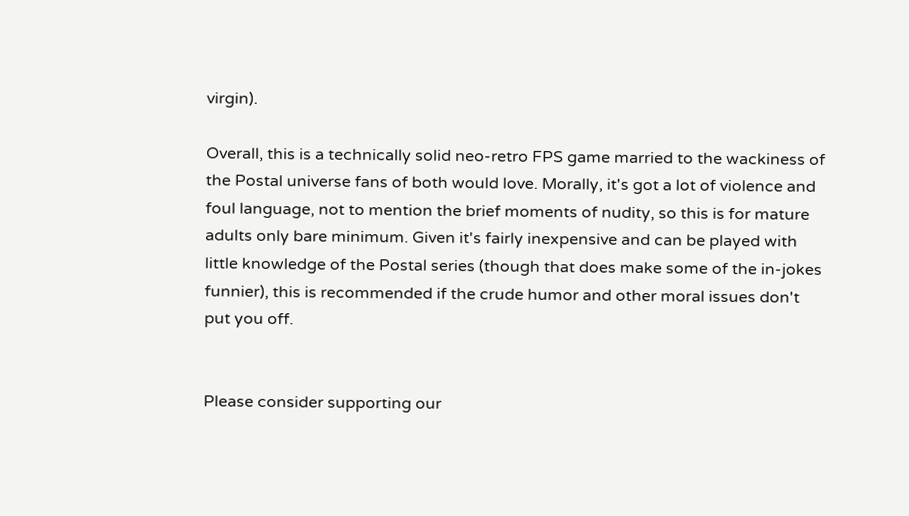virgin).

Overall, this is a technically solid neo-retro FPS game married to the wackiness of the Postal universe fans of both would love. Morally, it's got a lot of violence and foul language, not to mention the brief moments of nudity, so this is for mature adults only bare minimum. Given it's fairly inexpensive and can be played with little knowledge of the Postal series (though that does make some of the in-jokes funnier), this is recommended if the crude humor and other moral issues don't put you off.


Please consider supporting our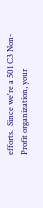efforts.  Since we're a 501 C3 Non-Profit organization, your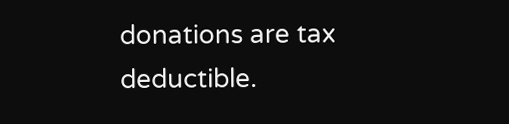donations are tax deductible.